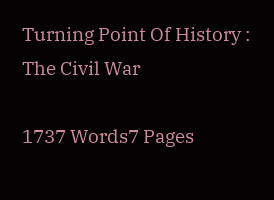Turning Point Of History : The Civil War

1737 Words7 Pages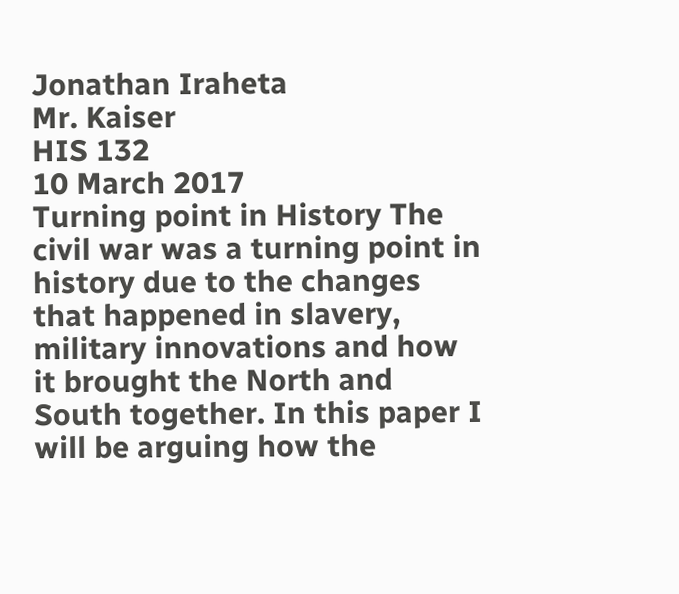Jonathan Iraheta
Mr. Kaiser
HIS 132
10 March 2017
Turning point in History The civil war was a turning point in history due to the changes that happened in slavery, military innovations and how it brought the North and South together. In this paper I will be arguing how the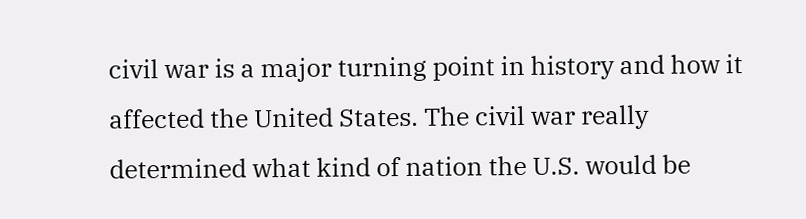civil war is a major turning point in history and how it affected the United States. The civil war really determined what kind of nation the U.S. would be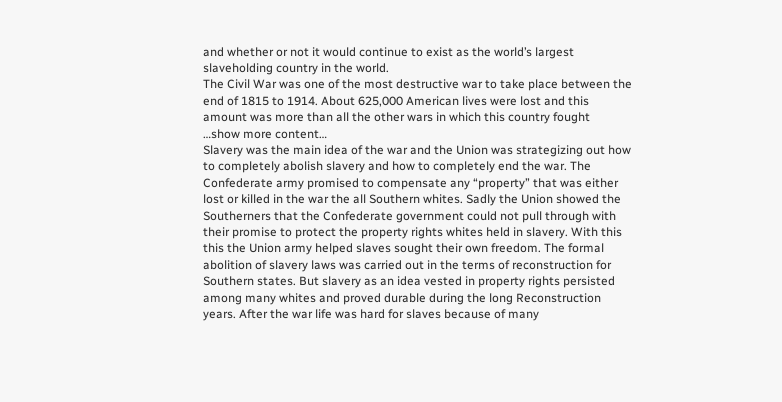and whether or not it would continue to exist as the world’s largest slaveholding country in the world.
The Civil War was one of the most destructive war to take place between the end of 1815 to 1914. About 625,000 American lives were lost and this amount was more than all the other wars in which this country fought
…show more content…
Slavery was the main idea of the war and the Union was strategizing out how to completely abolish slavery and how to completely end the war. The Confederate army promised to compensate any “property” that was either lost or killed in the war the all Southern whites. Sadly the Union showed the Southerners that the Confederate government could not pull through with their promise to protect the property rights whites held in slavery. With this this the Union army helped slaves sought their own freedom. The formal abolition of slavery laws was carried out in the terms of reconstruction for Southern states. But slavery as an idea vested in property rights persisted among many whites and proved durable during the long Reconstruction years. After the war life was hard for slaves because of many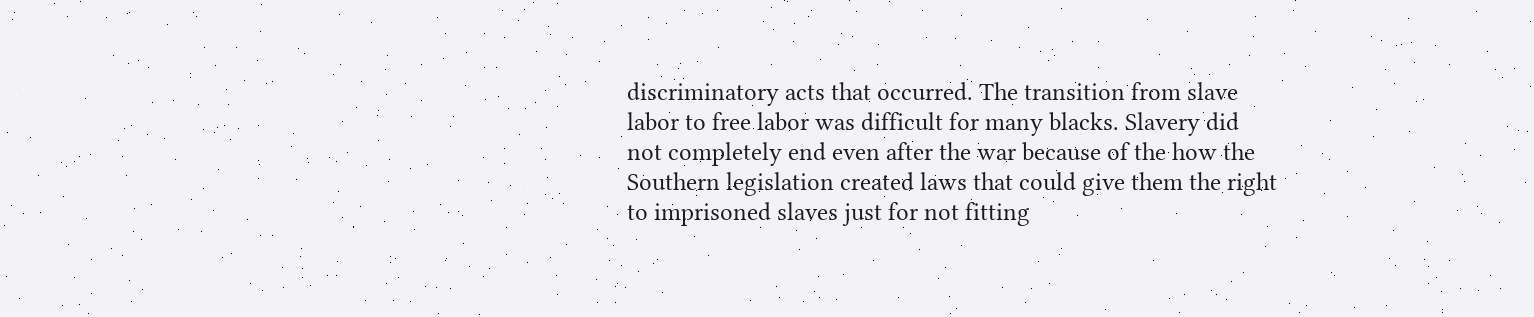discriminatory acts that occurred. The transition from slave labor to free labor was difficult for many blacks. Slavery did not completely end even after the war because of the how the Southern legislation created laws that could give them the right to imprisoned slaves just for not fitting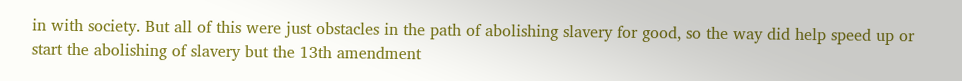in with society. But all of this were just obstacles in the path of abolishing slavery for good, so the way did help speed up or start the abolishing of slavery but the 13th amendment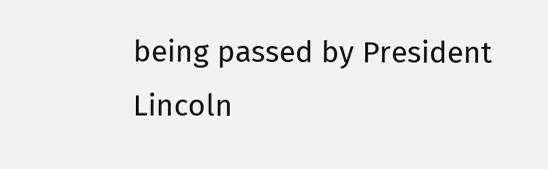being passed by President Lincoln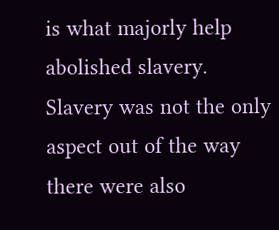is what majorly help abolished slavery.
Slavery was not the only aspect out of the way there were also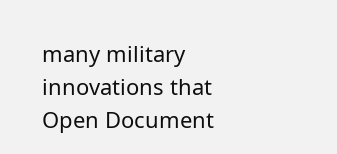many military innovations that
Open Document